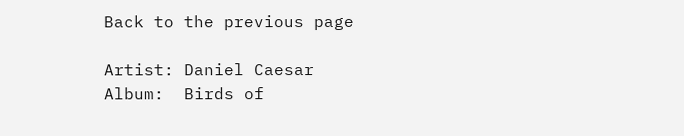Back to the previous page

Artist: Daniel Caesar
Album:  Birds of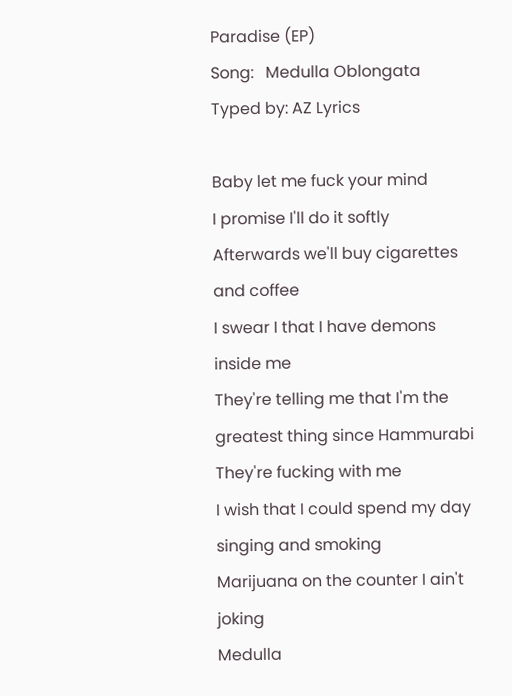Paradise (EP)
Song:   Medulla Oblongata
Typed by: AZ Lyrics

Baby let me fuck your mind
I promise I'll do it softly
Afterwards we'll buy cigarettes and coffee
I swear I that I have demons inside me
They're telling me that I'm the greatest thing since Hammurabi
They're fucking with me
I wish that I could spend my day singing and smoking
Marijuana on the counter I ain't joking
Medulla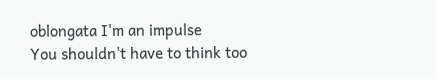oblongata I'm an impulse
You shouldn't have to think too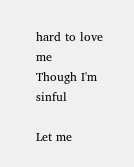hard to love me
Though I'm sinful

Let me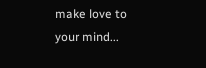make love to your mind...